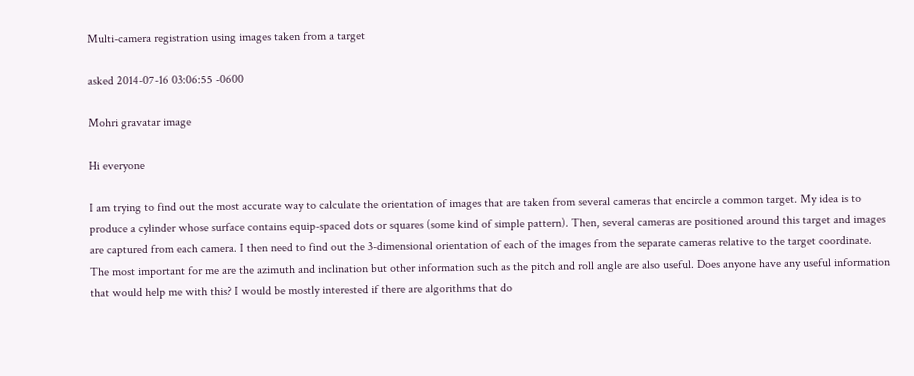Multi-camera registration using images taken from a target

asked 2014-07-16 03:06:55 -0600

Mohri gravatar image

Hi everyone

I am trying to find out the most accurate way to calculate the orientation of images that are taken from several cameras that encircle a common target. My idea is to produce a cylinder whose surface contains equip-spaced dots or squares (some kind of simple pattern). Then, several cameras are positioned around this target and images are captured from each camera. I then need to find out the 3-dimensional orientation of each of the images from the separate cameras relative to the target coordinate. The most important for me are the azimuth and inclination but other information such as the pitch and roll angle are also useful. Does anyone have any useful information that would help me with this? I would be mostly interested if there are algorithms that do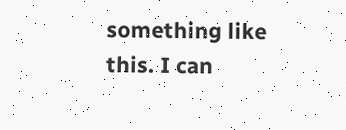something like this. I can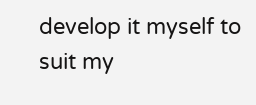develop it myself to suit my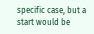specific case, but a start would be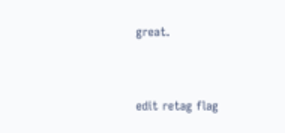great.


edit retag flag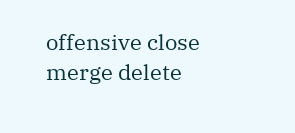offensive close merge delete